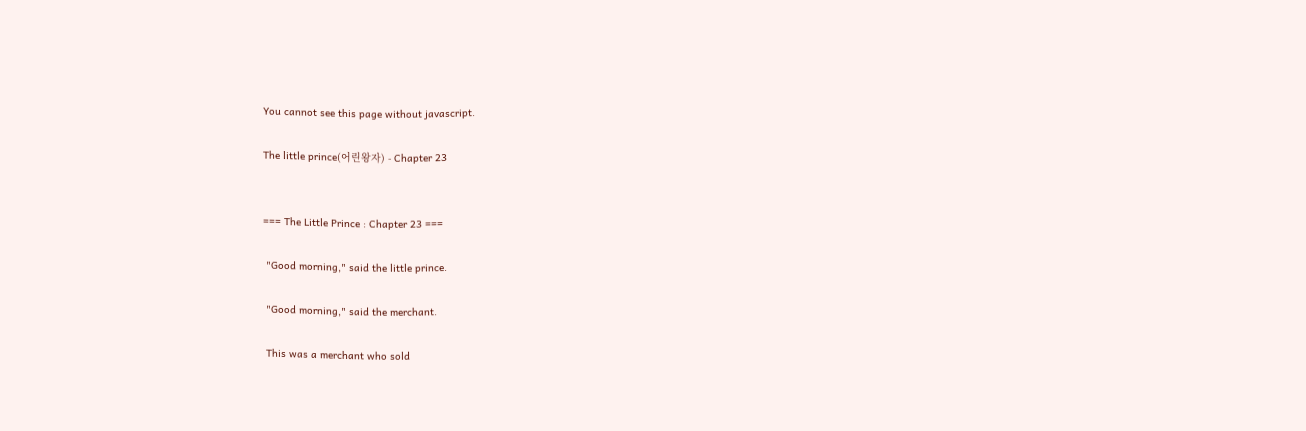You cannot see this page without javascript.

The little prince(어린왕자) - Chapter 23


=== The Little Prince : Chapter 23 ===

 "Good morning," said the little prince.

 "Good morning," said the merchant.

 This was a merchant who sold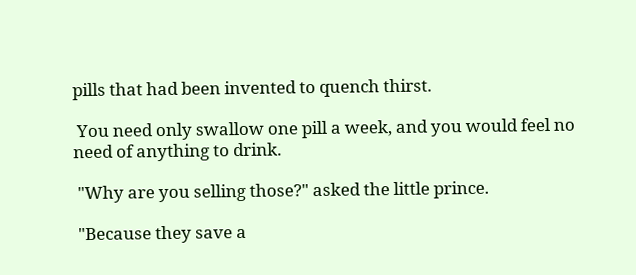pills that had been invented to quench thirst.

 You need only swallow one pill a week, and you would feel no need of anything to drink.

 "Why are you selling those?" asked the little prince.

 "Because they save a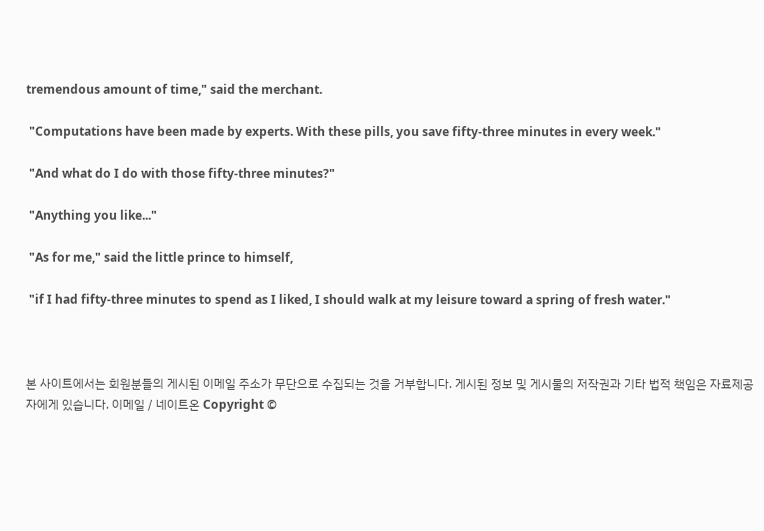tremendous amount of time," said the merchant.

 "Computations have been made by experts. With these pills, you save fifty-three minutes in every week."

 "And what do I do with those fifty-three minutes?"

 "Anything you like..."

 "As for me," said the little prince to himself,

 "if I had fifty-three minutes to spend as I liked, I should walk at my leisure toward a spring of fresh water."



본 사이트에서는 회원분들의 게시된 이메일 주소가 무단으로 수집되는 것을 거부합니다. 게시된 정보 및 게시물의 저작권과 기타 법적 책임은 자료제공자에게 있습니다. 이메일 / 네이트온 Copyright ©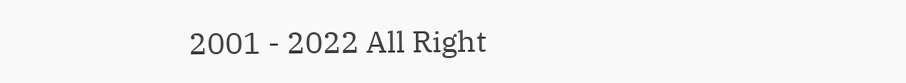2001 - 2022 All Right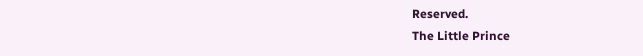Reserved.
The Little Prince